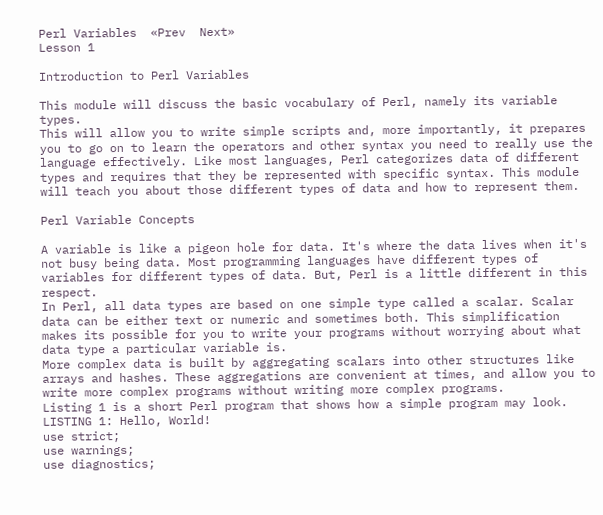Perl Variables  «Prev  Next»
Lesson 1

Introduction to Perl Variables

This module will discuss the basic vocabulary of Perl, namely its variable types.
This will allow you to write simple scripts and, more importantly, it prepares you to go on to learn the operators and other syntax you need to really use the language effectively. Like most languages, Perl categorizes data of different types and requires that they be represented with specific syntax. This module will teach you about those different types of data and how to represent them.

Perl Variable Concepts

A variable is like a pigeon hole for data. It's where the data lives when it's not busy being data. Most programming languages have different types of variables for different types of data. But, Perl is a little different in this respect.
In Perl, all data types are based on one simple type called a scalar. Scalar data can be either text or numeric and sometimes both. This simplification makes its possible for you to write your programs without worrying about what data type a particular variable is.
More complex data is built by aggregating scalars into other structures like arrays and hashes. These aggregations are convenient at times, and allow you to write more complex programs without writing more complex programs.
Listing 1 is a short Perl program that shows how a simple program may look.
LISTING 1: Hello, World!
use strict;
use warnings;
use diagnostics;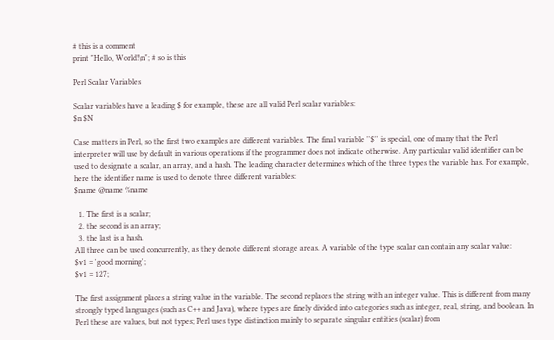# this is a comment
print "Hello, World!\n"; # so is this

Perl Scalar Variables

Scalar variables have a leading $ for example, these are all valid Perl scalar variables:
$n $N

Case matters in Perl, so the first two examples are different variables. The final variable ''$'' is special, one of many that the Perl interpreter will use by default in various operations if the programmer does not indicate otherwise. Any particular valid identifier can be used to designate a scalar, an array, and a hash. The leading character determines which of the three types the variable has. For example, here the identifier name is used to denote three different variables:
$name @name %name

  1. The first is a scalar;
  2. the second is an array;
  3. the last is a hash.
All three can be used concurrently, as they denote different storage areas. A variable of the type scalar can contain any scalar value:
$v1 = 'good morning';
$v1 = 127;

The first assignment places a string value in the variable. The second replaces the string with an integer value. This is different from many strongly typed languages (such as C++ and Java), where types are finely divided into categories such as integer, real, string, and boolean. In Perl these are values, but not types; Perl uses type distinction mainly to separate singular entities (scalar) from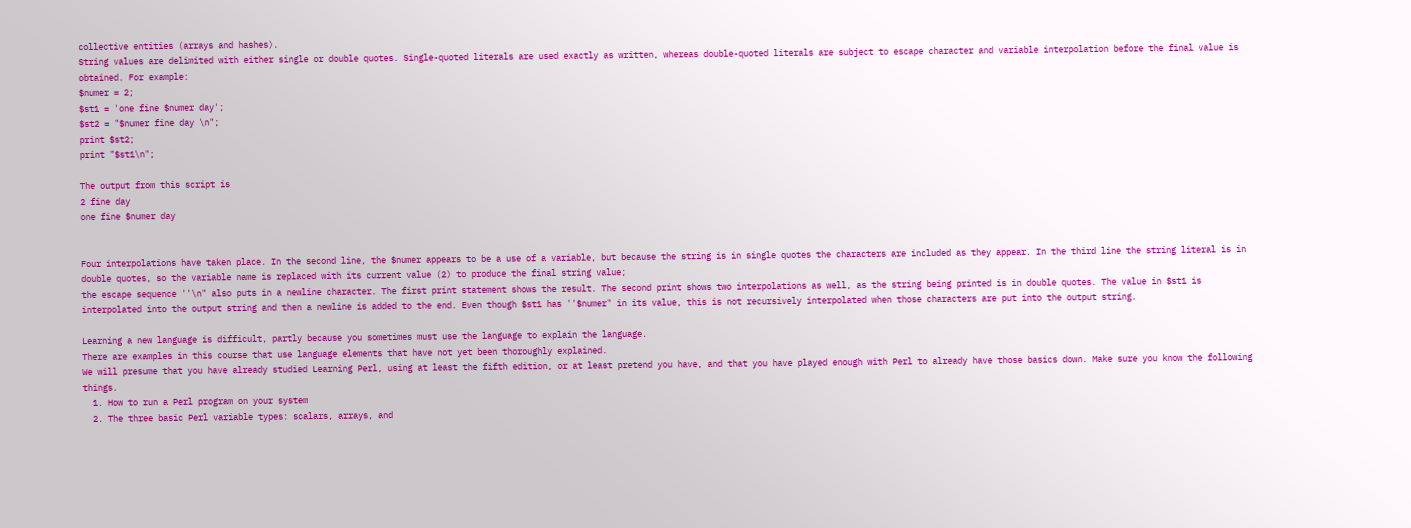collective entities (arrays and hashes).
String values are delimited with either single or double quotes. Single-quoted literals are used exactly as written, whereas double-quoted literals are subject to escape character and variable interpolation before the final value is obtained. For example:
$numer = 2;
$st1 = 'one fine $numer day';
$st2 = "$numer fine day \n";
print $st2;
print "$st1\n";

The output from this script is
2 fine day
one fine $numer day


Four interpolations have taken place. In the second line, the $numer appears to be a use of a variable, but because the string is in single quotes the characters are included as they appear. In the third line the string literal is in double quotes, so the variable name is replaced with its current value (2) to produce the final string value;
the escape sequence ''\n" also puts in a newline character. The first print statement shows the result. The second print shows two interpolations as well, as the string being printed is in double quotes. The value in $st1 is interpolated into the output string and then a newline is added to the end. Even though $st1 has ''$numer" in its value, this is not recursively interpolated when those characters are put into the output string.

Learning a new language is difficult, partly because you sometimes must use the language to explain the language.
There are examples in this course that use language elements that have not yet been thoroughly explained.
We will presume that you have already studied Learning Perl, using at least the fifth edition, or at least pretend you have, and that you have played enough with Perl to already have those basics down. Make sure you know the following things.
  1. How to run a Perl program on your system
  2. The three basic Perl variable types: scalars, arrays, and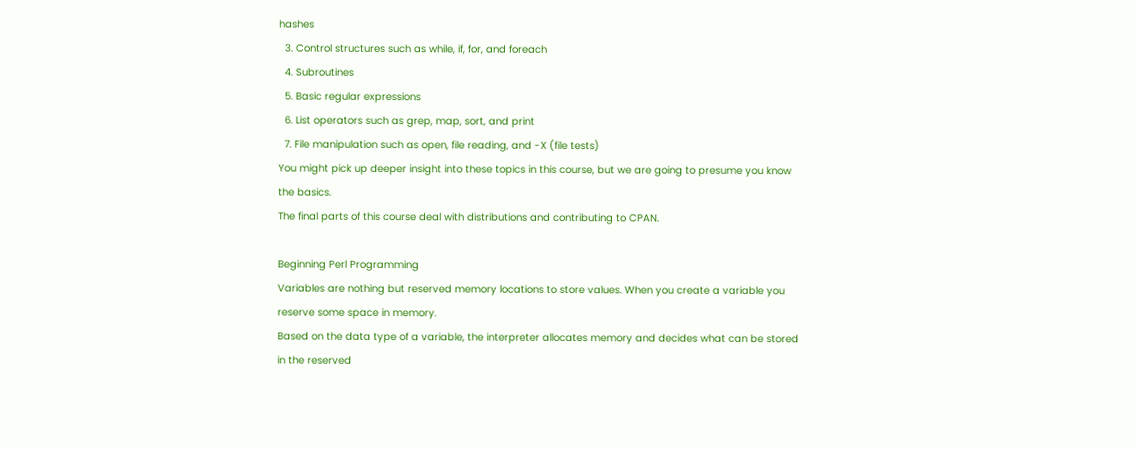hashes
  3. Control structures such as while, if, for, and foreach
  4. Subroutines
  5. Basic regular expressions
  6. List operators such as grep, map, sort, and print
  7. File manipulation such as open, file reading, and -X (file tests)
You might pick up deeper insight into these topics in this course, but we are going to presume you know the basics.
The final parts of this course deal with distributions and contributing to CPAN.

Beginning Perl Programming
Variables are nothing but reserved memory locations to store values. When you create a variable you reserve some space in memory.
Based on the data type of a variable, the interpreter allocates memory and decides what can be stored in the reserved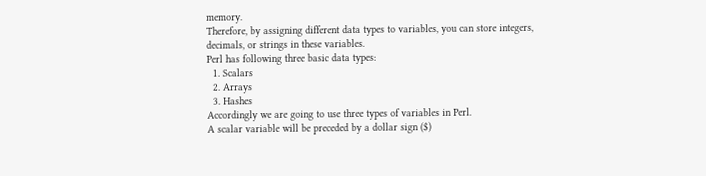memory.
Therefore, by assigning different data types to variables, you can store integers, decimals, or strings in these variables.
Perl has following three basic data types:
  1. Scalars
  2. Arrays
  3. Hashes
Accordingly we are going to use three types of variables in Perl.
A scalar variable will be preceded by a dollar sign ($)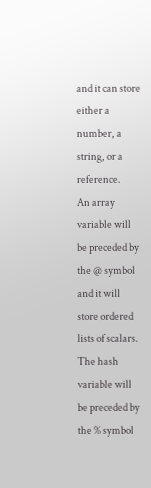and it can store either a number, a string, or a reference.
An array variable will be preceded by the @ symbol and it will store ordered lists of scalars.
The hash variable will be preceded by the % symbol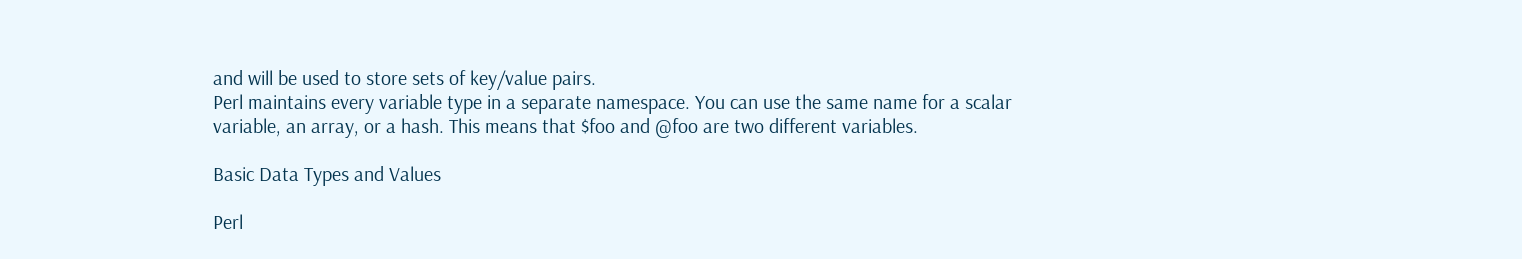and will be used to store sets of key/value pairs.
Perl maintains every variable type in a separate namespace. You can use the same name for a scalar variable, an array, or a hash. This means that $foo and @foo are two different variables.

Basic Data Types and Values

Perl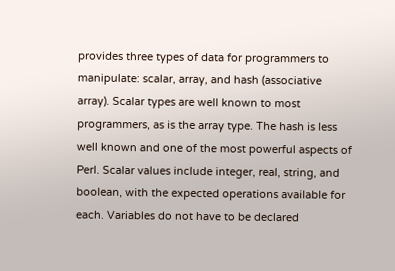provides three types of data for programmers to manipulate: scalar, array, and hash (associative array). Scalar types are well known to most programmers, as is the array type. The hash is less well known and one of the most powerful aspects of Perl. Scalar values include integer, real, string, and boolean, with the expected operations available for each. Variables do not have to be declared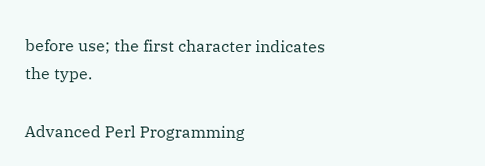before use; the first character indicates the type.

Advanced Perl Programming